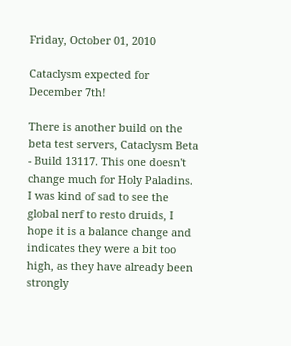Friday, October 01, 2010

Cataclysm expected for December 7th!

There is another build on the beta test servers, Cataclysm Beta - Build 13117. This one doesn't change much for Holy Paladins.
I was kind of sad to see the global nerf to resto druids, I hope it is a balance change and indicates they were a bit too high, as they have already been strongly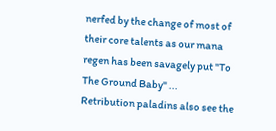nerfed by the change of most of their core talents as our mana regen has been savagely put "To The Ground Baby" ...
Retribution paladins also see the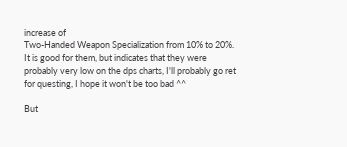increase of
Two-Handed Weapon Specialization from 10% to 20%. It is good for them, but indicates that they were probably very low on the dps charts, I'll probably go ret for questing, I hope it won't be too bad ^^

But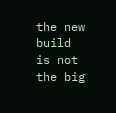the new build is not the big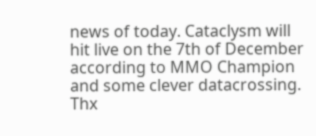news of today. Cataclysm will hit live on the 7th of December according to MMO Champion and some clever datacrossing. Thx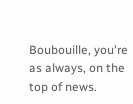Boubouille, you're as always, on the top of news.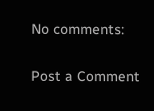No comments:

Post a Comment